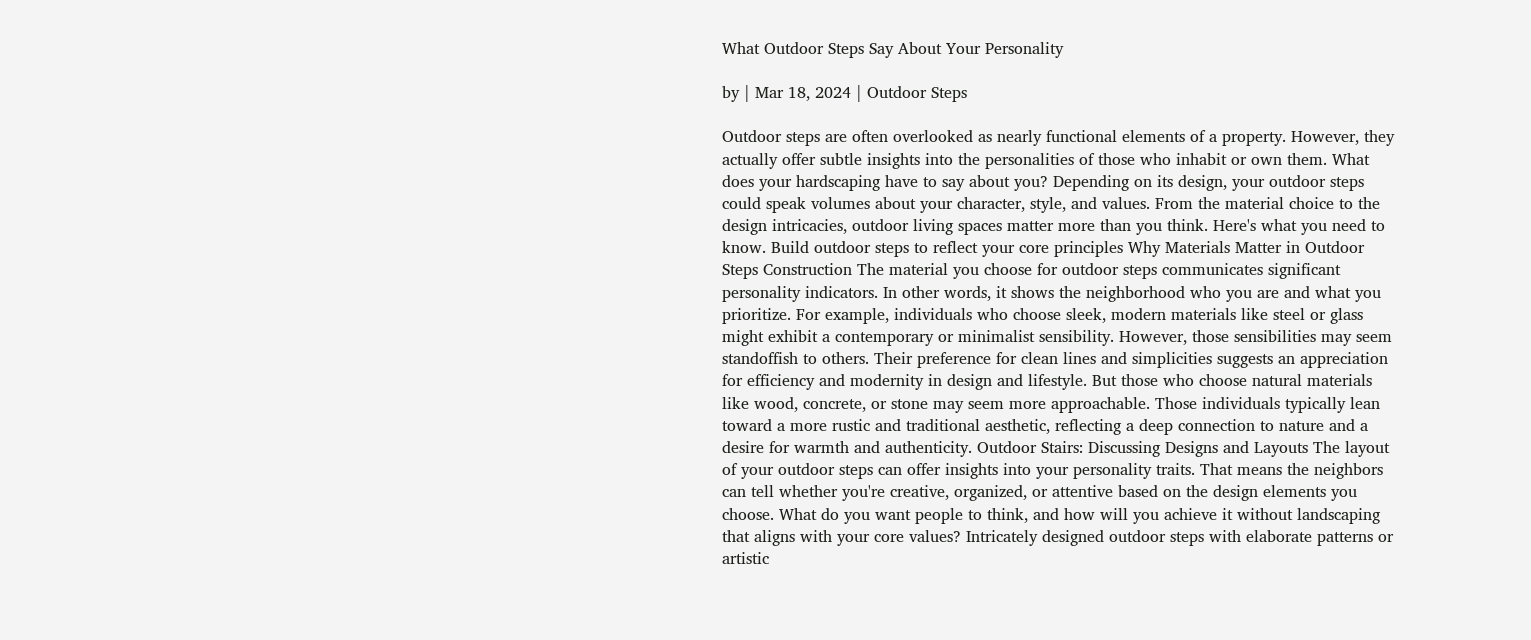What Outdoor Steps Say About Your Personality

by | Mar 18, 2024 | Outdoor Steps

Outdoor steps are often overlooked as nearly functional elements of a property. However, they actually offer subtle insights into the personalities of those who inhabit or own them. What does your hardscaping have to say about you? Depending on its design, your outdoor steps could speak volumes about your character, style, and values. From the material choice to the design intricacies, outdoor living spaces matter more than you think. Here's what you need to know. Build outdoor steps to reflect your core principles Why Materials Matter in Outdoor Steps Construction The material you choose for outdoor steps communicates significant personality indicators. In other words, it shows the neighborhood who you are and what you prioritize. For example, individuals who choose sleek, modern materials like steel or glass might exhibit a contemporary or minimalist sensibility. However, those sensibilities may seem standoffish to others. Their preference for clean lines and simplicities suggests an appreciation for efficiency and modernity in design and lifestyle. But those who choose natural materials like wood, concrete, or stone may seem more approachable. Those individuals typically lean toward a more rustic and traditional aesthetic, reflecting a deep connection to nature and a desire for warmth and authenticity. Outdoor Stairs: Discussing Designs and Layouts The layout of your outdoor steps can offer insights into your personality traits. That means the neighbors can tell whether you're creative, organized, or attentive based on the design elements you choose. What do you want people to think, and how will you achieve it without landscaping that aligns with your core values? Intricately designed outdoor steps with elaborate patterns or artistic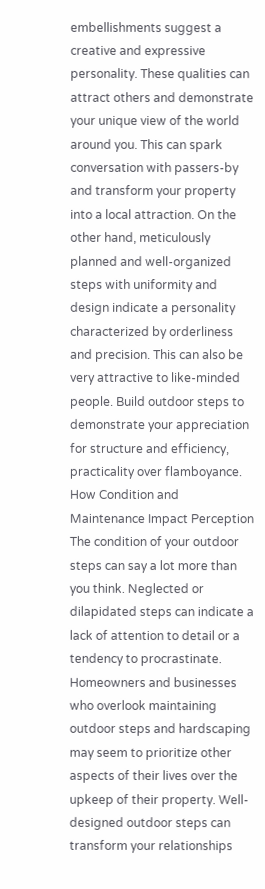embellishments suggest a creative and expressive personality. These qualities can attract others and demonstrate your unique view of the world around you. This can spark conversation with passers-by and transform your property into a local attraction. On the other hand, meticulously planned and well-organized steps with uniformity and design indicate a personality characterized by orderliness and precision. This can also be very attractive to like-minded people. Build outdoor steps to demonstrate your appreciation for structure and efficiency, practicality over flamboyance. How Condition and Maintenance Impact Perception The condition of your outdoor steps can say a lot more than you think. Neglected or dilapidated steps can indicate a lack of attention to detail or a tendency to procrastinate. Homeowners and businesses who overlook maintaining outdoor steps and hardscaping may seem to prioritize other aspects of their lives over the upkeep of their property. Well-designed outdoor steps can transform your relationships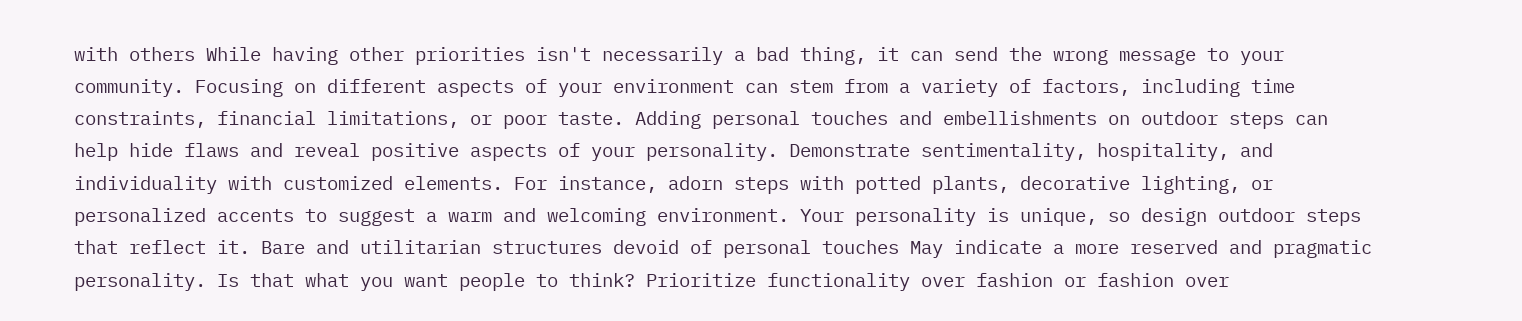with others While having other priorities isn't necessarily a bad thing, it can send the wrong message to your community. Focusing on different aspects of your environment can stem from a variety of factors, including time constraints, financial limitations, or poor taste. Adding personal touches and embellishments on outdoor steps can help hide flaws and reveal positive aspects of your personality. Demonstrate sentimentality, hospitality, and individuality with customized elements. For instance, adorn steps with potted plants, decorative lighting, or personalized accents to suggest a warm and welcoming environment. Your personality is unique, so design outdoor steps that reflect it. Bare and utilitarian structures devoid of personal touches May indicate a more reserved and pragmatic personality. Is that what you want people to think? Prioritize functionality over fashion or fashion over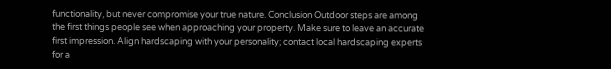functionality, but never compromise your true nature. Conclusion Outdoor steps are among the first things people see when approaching your property. Make sure to leave an accurate first impression. Align hardscaping with your personality; contact local hardscaping experts for a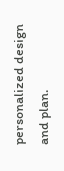personalized design and plan.